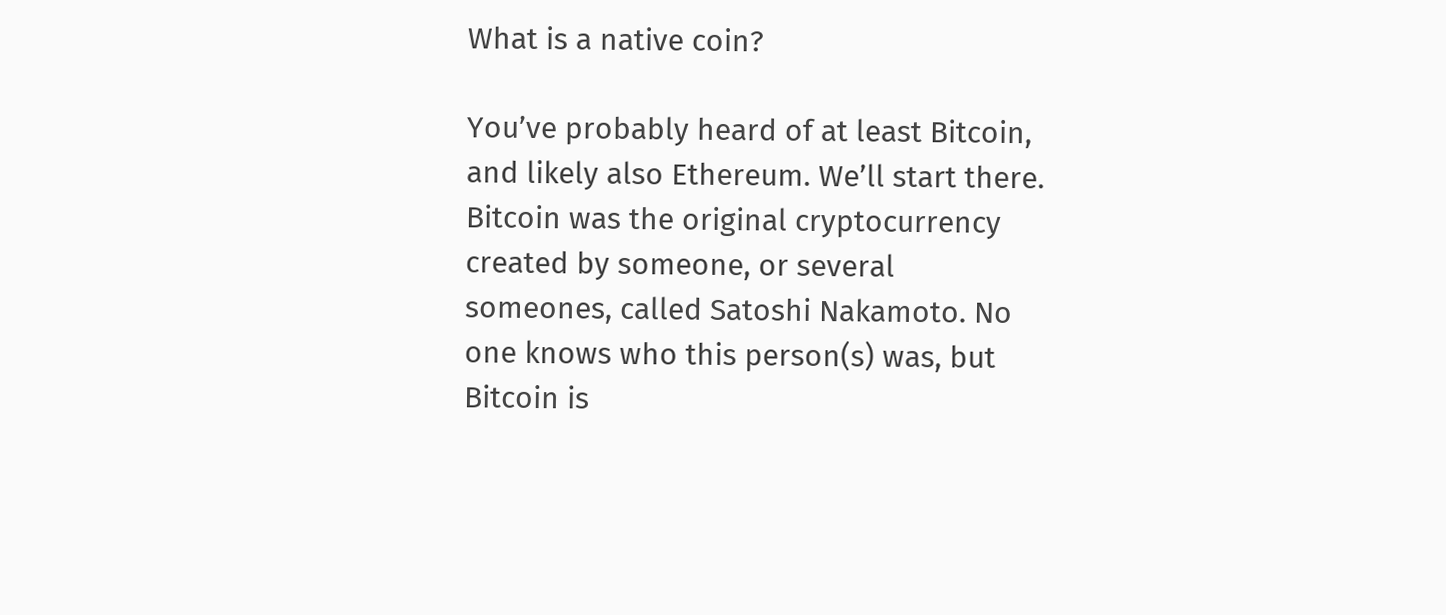What is a native coin?

You’ve probably heard of at least Bitcoin, and likely also Ethereum. We’ll start there.
Bitcoin was the original cryptocurrency created by someone, or several someones, called Satoshi Nakamoto. No one knows who this person(s) was, but Bitcoin is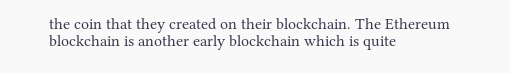the coin that they created on their blockchain. The Ethereum blockchain is another early blockchain which is quite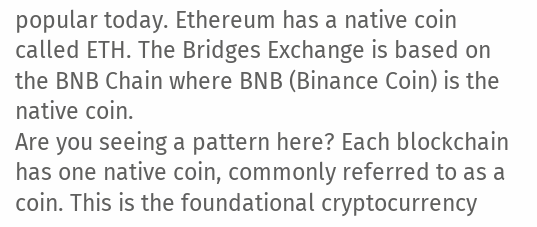popular today. Ethereum has a native coin called ETH. The Bridges Exchange is based on the BNB Chain where BNB (Binance Coin) is the native coin.
Are you seeing a pattern here? Each blockchain has one native coin, commonly referred to as a coin. This is the foundational cryptocurrency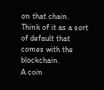on that chain. Think of it as a sort of default that comes with the blockchain.
A coin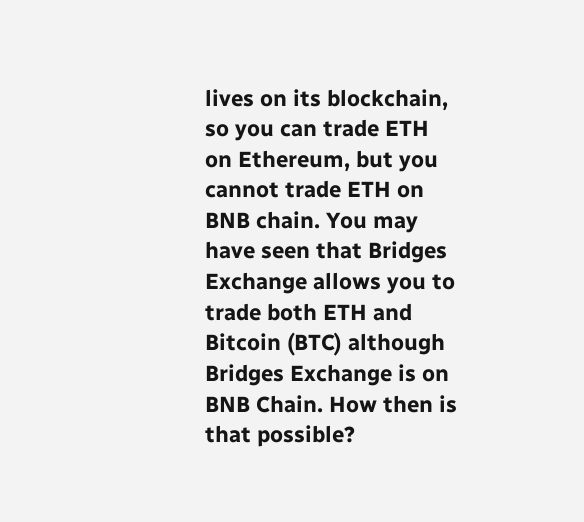lives on its blockchain, so you can trade ETH on Ethereum, but you cannot trade ETH on BNB chain. You may have seen that Bridges Exchange allows you to trade both ETH and Bitcoin (BTC) although Bridges Exchange is on BNB Chain. How then is that possible?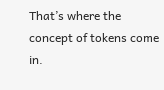That’s where the concept of tokens come in.